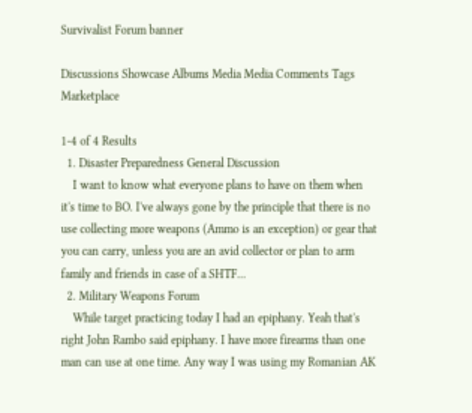Survivalist Forum banner

Discussions Showcase Albums Media Media Comments Tags Marketplace

1-4 of 4 Results
  1. Disaster Preparedness General Discussion
    I want to know what everyone plans to have on them when it's time to BO. I've always gone by the principle that there is no use collecting more weapons (Ammo is an exception) or gear that you can carry, unless you are an avid collector or plan to arm family and friends in case of a SHTF...
  2. Military Weapons Forum
    While target practicing today I had an epiphany. Yeah that's right John Rambo said epiphany. I have more firearms than one man can use at one time. Any way I was using my Romanian AK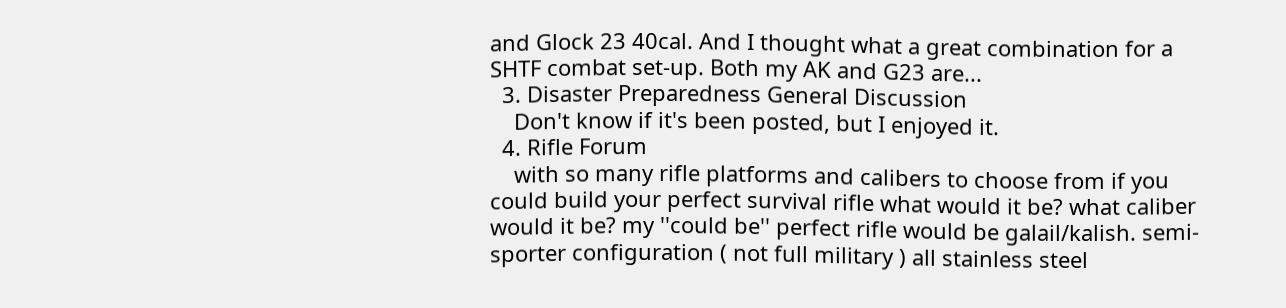and Glock 23 40cal. And I thought what a great combination for a SHTF combat set-up. Both my AK and G23 are...
  3. Disaster Preparedness General Discussion
    Don't know if it's been posted, but I enjoyed it.
  4. Rifle Forum
    with so many rifle platforms and calibers to choose from if you could build your perfect survival rifle what would it be? what caliber would it be? my ''could be'' perfect rifle would be galail/kalish. semi-sporter configuration ( not full military ) all stainless steel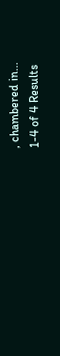, chambered in...
1-4 of 4 Results